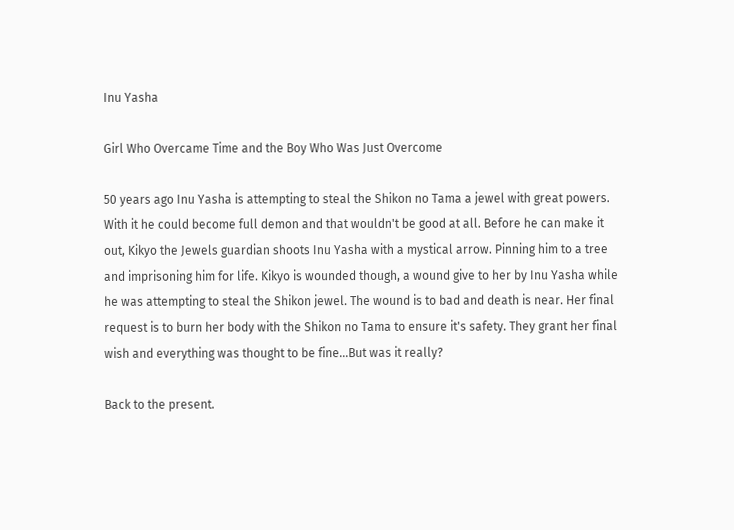Inu Yasha

Girl Who Overcame Time and the Boy Who Was Just Overcome

50 years ago Inu Yasha is attempting to steal the Shikon no Tama a jewel with great powers. With it he could become full demon and that wouldn't be good at all. Before he can make it out, Kikyo the Jewels guardian shoots Inu Yasha with a mystical arrow. Pinning him to a tree and imprisoning him for life. Kikyo is wounded though, a wound give to her by Inu Yasha while he was attempting to steal the Shikon jewel. The wound is to bad and death is near. Her final request is to burn her body with the Shikon no Tama to ensure it's safety. They grant her final wish and everything was thought to be fine...But was it really?

Back to the present.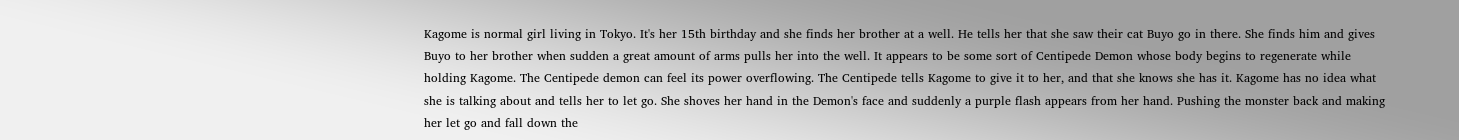Kagome is normal girl living in Tokyo. It's her 15th birthday and she finds her brother at a well. He tells her that she saw their cat Buyo go in there. She finds him and gives Buyo to her brother when sudden a great amount of arms pulls her into the well. It appears to be some sort of Centipede Demon whose body begins to regenerate while holding Kagome. The Centipede demon can feel its power overflowing. The Centipede tells Kagome to give it to her, and that she knows she has it. Kagome has no idea what she is talking about and tells her to let go. She shoves her hand in the Demon's face and suddenly a purple flash appears from her hand. Pushing the monster back and making her let go and fall down the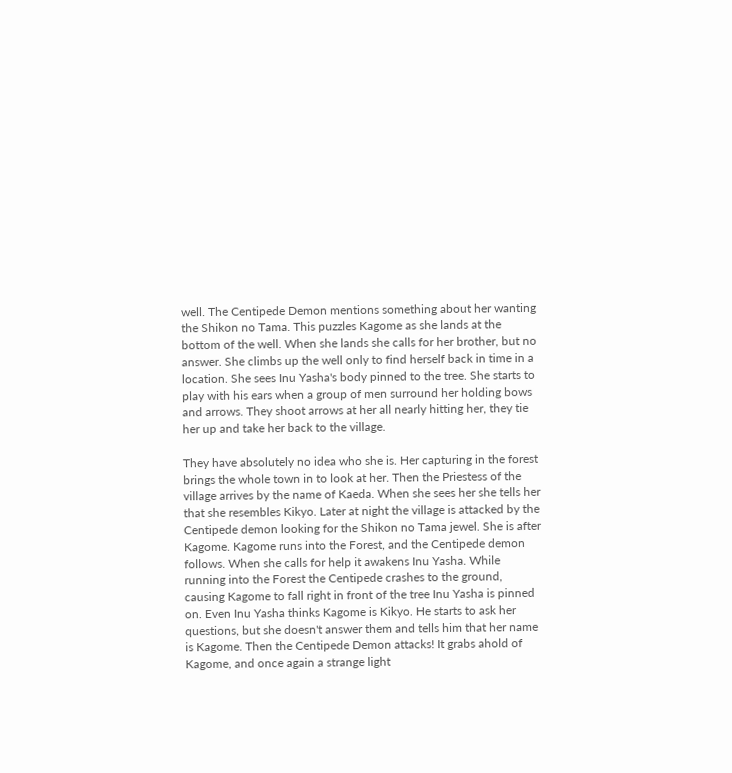well. The Centipede Demon mentions something about her wanting the Shikon no Tama. This puzzles Kagome as she lands at the bottom of the well. When she lands she calls for her brother, but no answer. She climbs up the well only to find herself back in time in a location. She sees Inu Yasha's body pinned to the tree. She starts to play with his ears when a group of men surround her holding bows and arrows. They shoot arrows at her all nearly hitting her, they tie her up and take her back to the village.

They have absolutely no idea who she is. Her capturing in the forest brings the whole town in to look at her. Then the Priestess of the village arrives by the name of Kaeda. When she sees her she tells her that she resembles Kikyo. Later at night the village is attacked by the Centipede demon looking for the Shikon no Tama jewel. She is after Kagome. Kagome runs into the Forest, and the Centipede demon follows. When she calls for help it awakens Inu Yasha. While running into the Forest the Centipede crashes to the ground, causing Kagome to fall right in front of the tree Inu Yasha is pinned on. Even Inu Yasha thinks Kagome is Kikyo. He starts to ask her questions, but she doesn't answer them and tells him that her name is Kagome. Then the Centipede Demon attacks! It grabs ahold of Kagome, and once again a strange light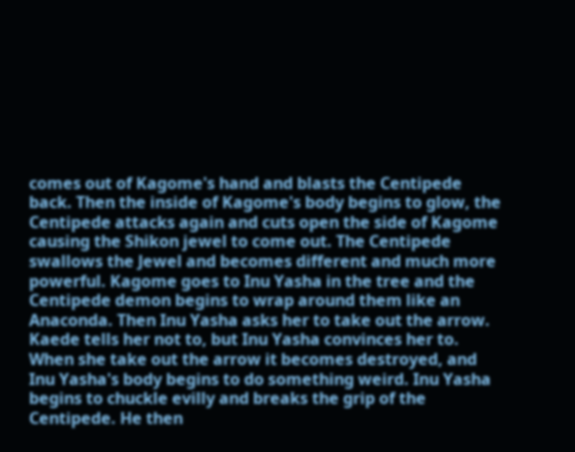comes out of Kagome's hand and blasts the Centipede back. Then the inside of Kagome's body begins to glow, the Centipede attacks again and cuts open the side of Kagome causing the Shikon jewel to come out. The Centipede swallows the Jewel and becomes different and much more powerful. Kagome goes to Inu Yasha in the tree and the Centipede demon begins to wrap around them like an Anaconda. Then Inu Yasha asks her to take out the arrow. Kaede tells her not to, but Inu Yasha convinces her to. When she take out the arrow it becomes destroyed, and Inu Yasha's body begins to do something weird. Inu Yasha begins to chuckle evilly and breaks the grip of the Centipede. He then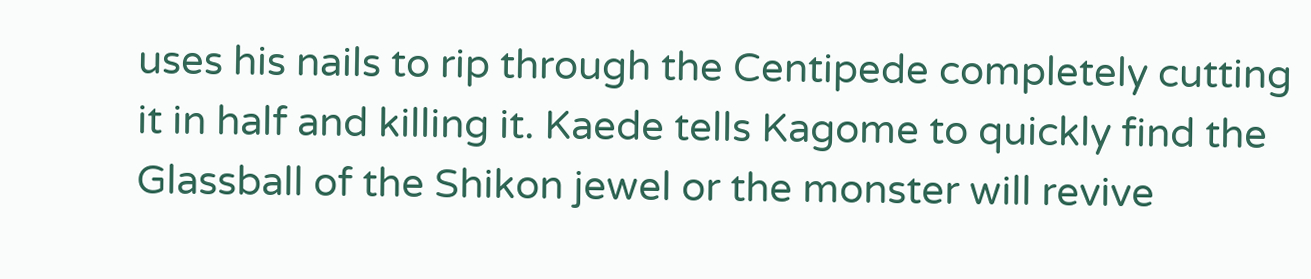uses his nails to rip through the Centipede completely cutting it in half and killing it. Kaede tells Kagome to quickly find the Glassball of the Shikon jewel or the monster will revive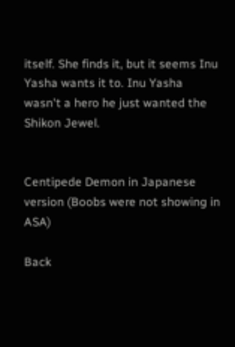itself. She finds it, but it seems Inu Yasha wants it to. Inu Yasha wasn't a hero he just wanted the Shikon Jewel.


Centipede Demon in Japanese version (Boobs were not showing in ASA)

Back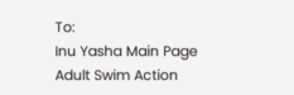To:
Inu Yasha Main Page
Adult Swim Action